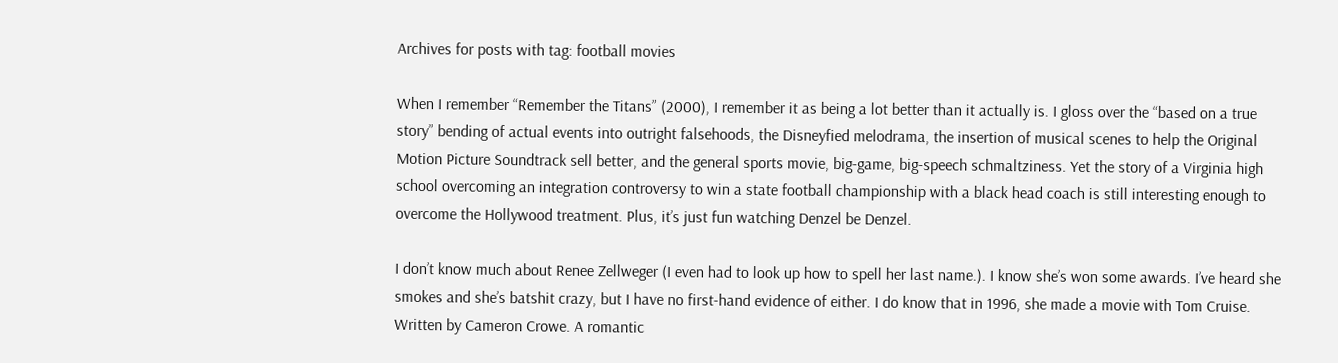Archives for posts with tag: football movies

When I remember “Remember the Titans” (2000), I remember it as being a lot better than it actually is. I gloss over the “based on a true story” bending of actual events into outright falsehoods, the Disneyfied melodrama, the insertion of musical scenes to help the Original Motion Picture Soundtrack sell better, and the general sports movie, big-game, big-speech schmaltziness. Yet the story of a Virginia high school overcoming an integration controversy to win a state football championship with a black head coach is still interesting enough to overcome the Hollywood treatment. Plus, it’s just fun watching Denzel be Denzel.

I don’t know much about Renee Zellweger (I even had to look up how to spell her last name.). I know she’s won some awards. I’ve heard she smokes and she’s batshit crazy, but I have no first-hand evidence of either. I do know that in 1996, she made a movie with Tom Cruise. Written by Cameron Crowe. A romantic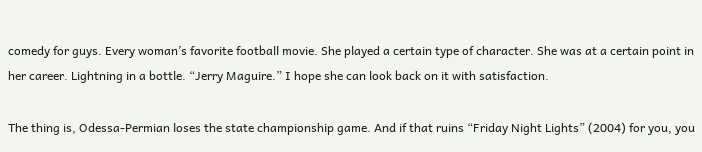comedy for guys. Every woman’s favorite football movie. She played a certain type of character. She was at a certain point in her career. Lightning in a bottle. “Jerry Maguire.” I hope she can look back on it with satisfaction.

The thing is, Odessa-Permian loses the state championship game. And if that ruins “Friday Night Lights” (2004) for you, you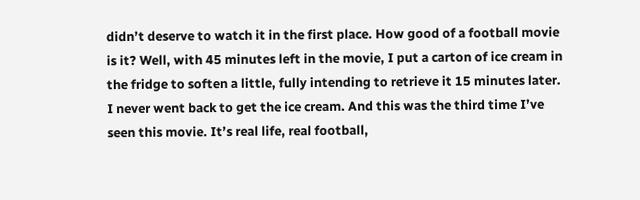didn’t deserve to watch it in the first place. How good of a football movie is it? Well, with 45 minutes left in the movie, I put a carton of ice cream in the fridge to soften a little, fully intending to retrieve it 15 minutes later. I never went back to get the ice cream. And this was the third time I’ve seen this movie. It’s real life, real football,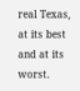real Texas, at its best and at its worst.